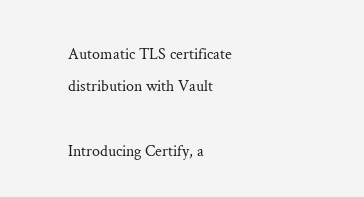Automatic TLS certificate distribution with Vault

Introducing Certify, a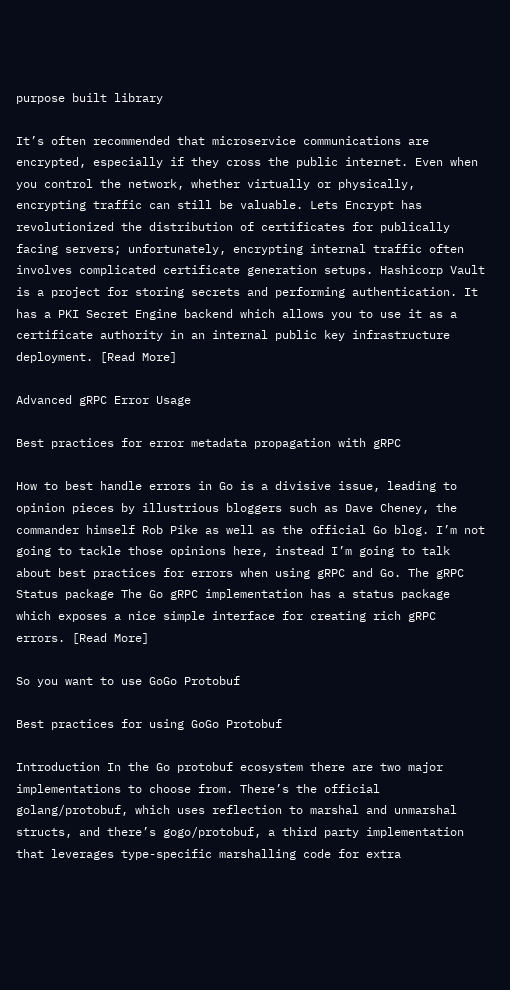purpose built library

It’s often recommended that microservice communications are encrypted, especially if they cross the public internet. Even when you control the network, whether virtually or physically, encrypting traffic can still be valuable. Lets Encrypt has revolutionized the distribution of certificates for publically facing servers; unfortunately, encrypting internal traffic often involves complicated certificate generation setups. Hashicorp Vault is a project for storing secrets and performing authentication. It has a PKI Secret Engine backend which allows you to use it as a certificate authority in an internal public key infrastructure deployment. [Read More]

Advanced gRPC Error Usage

Best practices for error metadata propagation with gRPC

How to best handle errors in Go is a divisive issue, leading to opinion pieces by illustrious bloggers such as Dave Cheney, the commander himself Rob Pike as well as the official Go blog. I’m not going to tackle those opinions here, instead I’m going to talk about best practices for errors when using gRPC and Go. The gRPC Status package The Go gRPC implementation has a status package which exposes a nice simple interface for creating rich gRPC errors. [Read More]

So you want to use GoGo Protobuf

Best practices for using GoGo Protobuf

Introduction In the Go protobuf ecosystem there are two major implementations to choose from. There’s the official golang/protobuf, which uses reflection to marshal and unmarshal structs, and there’s gogo/protobuf, a third party implementation that leverages type-specific marshalling code for extra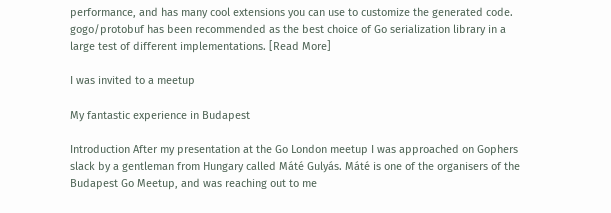performance, and has many cool extensions you can use to customize the generated code. gogo/protobuf has been recommended as the best choice of Go serialization library in a large test of different implementations. [Read More]

I was invited to a meetup

My fantastic experience in Budapest

Introduction After my presentation at the Go London meetup I was approached on Gophers slack by a gentleman from Hungary called Máté Gulyás. Máté is one of the organisers of the Budapest Go Meetup, and was reaching out to me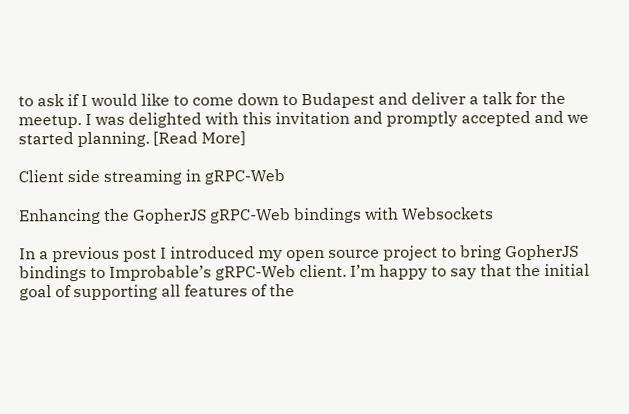to ask if I would like to come down to Budapest and deliver a talk for the meetup. I was delighted with this invitation and promptly accepted and we started planning. [Read More]

Client side streaming in gRPC-Web

Enhancing the GopherJS gRPC-Web bindings with Websockets

In a previous post I introduced my open source project to bring GopherJS bindings to Improbable’s gRPC-Web client. I’m happy to say that the initial goal of supporting all features of the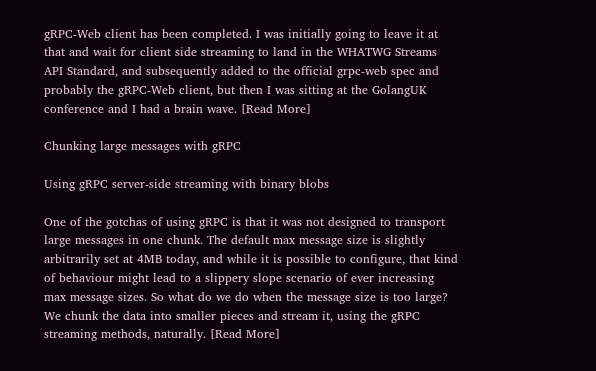gRPC-Web client has been completed. I was initially going to leave it at that and wait for client side streaming to land in the WHATWG Streams API Standard, and subsequently added to the official grpc-web spec and probably the gRPC-Web client, but then I was sitting at the GolangUK conference and I had a brain wave. [Read More]

Chunking large messages with gRPC

Using gRPC server-side streaming with binary blobs

One of the gotchas of using gRPC is that it was not designed to transport large messages in one chunk. The default max message size is slightly arbitrarily set at 4MB today, and while it is possible to configure, that kind of behaviour might lead to a slippery slope scenario of ever increasing max message sizes. So what do we do when the message size is too large? We chunk the data into smaller pieces and stream it, using the gRPC streaming methods, naturally. [Read More]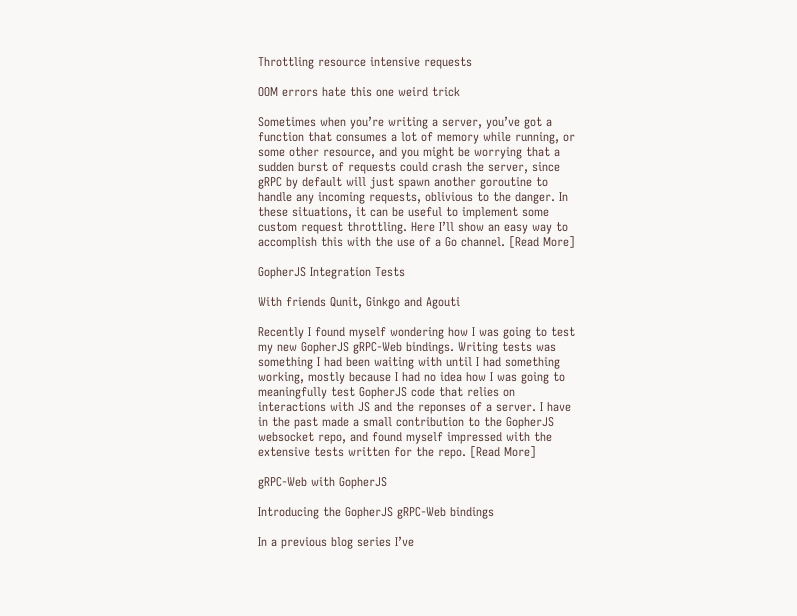Throttling resource intensive requests

OOM errors hate this one weird trick

Sometimes when you’re writing a server, you’ve got a function that consumes a lot of memory while running, or some other resource, and you might be worrying that a sudden burst of requests could crash the server, since gRPC by default will just spawn another goroutine to handle any incoming requests, oblivious to the danger. In these situations, it can be useful to implement some custom request throttling. Here I’ll show an easy way to accomplish this with the use of a Go channel. [Read More]

GopherJS Integration Tests

With friends Qunit, Ginkgo and Agouti

Recently I found myself wondering how I was going to test my new GopherJS gRPC-Web bindings. Writing tests was something I had been waiting with until I had something working, mostly because I had no idea how I was going to meaningfully test GopherJS code that relies on interactions with JS and the reponses of a server. I have in the past made a small contribution to the GopherJS websocket repo, and found myself impressed with the extensive tests written for the repo. [Read More]

gRPC-Web with GopherJS

Introducing the GopherJS gRPC-Web bindings

In a previous blog series I’ve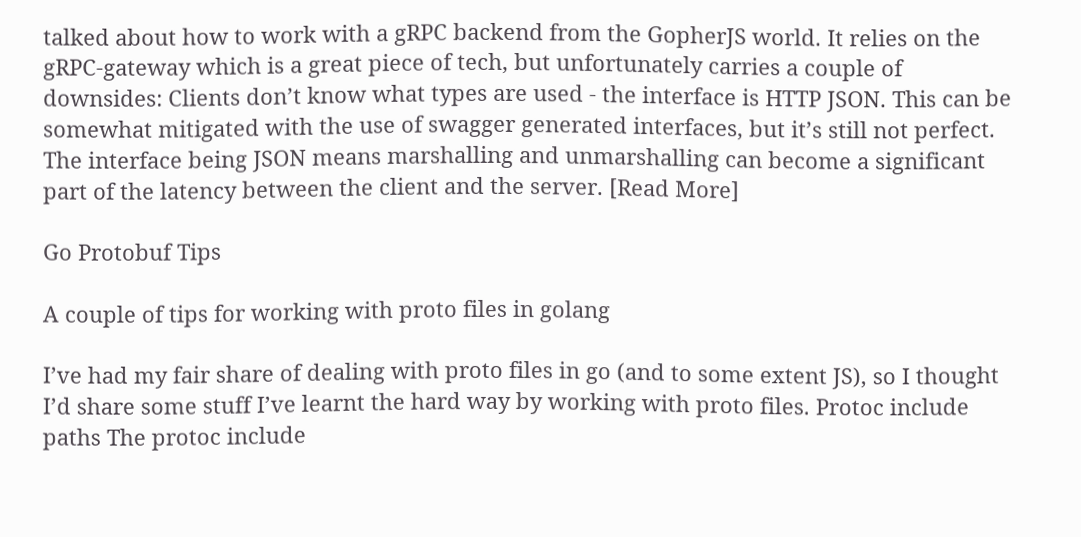talked about how to work with a gRPC backend from the GopherJS world. It relies on the gRPC-gateway which is a great piece of tech, but unfortunately carries a couple of downsides: Clients don’t know what types are used - the interface is HTTP JSON. This can be somewhat mitigated with the use of swagger generated interfaces, but it’s still not perfect. The interface being JSON means marshalling and unmarshalling can become a significant part of the latency between the client and the server. [Read More]

Go Protobuf Tips

A couple of tips for working with proto files in golang

I’ve had my fair share of dealing with proto files in go (and to some extent JS), so I thought I’d share some stuff I’ve learnt the hard way by working with proto files. Protoc include paths The protoc include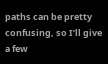paths can be pretty confusing, so I’ll give a few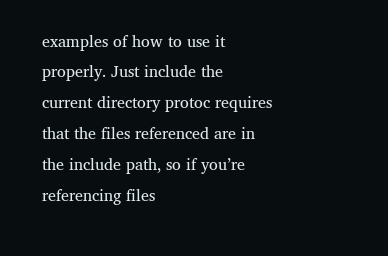examples of how to use it properly. Just include the current directory protoc requires that the files referenced are in the include path, so if you’re referencing files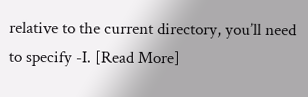relative to the current directory, you’ll need to specify -I. [Read More]